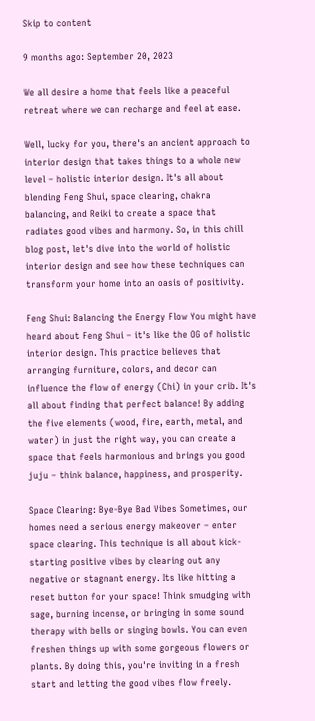Skip to content

9 months ago: September 20, 2023

We all desire a home that feels like a peaceful retreat where we can recharge and feel at ease.

Well, lucky for you, there's an ancient approach to interior design that takes things to a whole new level – holistic interior design. It's all about blending Feng Shui, space clearing, chakra balancing, and Reiki to create a space that radiates good vibes and harmony. So, in this chill blog post, let's dive into the world of holistic interior design and see how these techniques can transform your home into an oasis of positivity.

Feng Shui: Balancing the Energy Flow You might have heard about Feng Shui – it's like the OG of holistic interior design. This practice believes that arranging furniture, colors, and decor can influence the flow of energy (Chi) in your crib. It's all about finding that perfect balance! By adding the five elements (wood, fire, earth, metal, and water) in just the right way, you can create a space that feels harmonious and brings you good juju – think balance, happiness, and prosperity.

Space Clearing: Bye-Bye Bad Vibes Sometimes, our homes need a serious energy makeover – enter space clearing. This technique is all about kick-starting positive vibes by clearing out any negative or stagnant energy. Its like hitting a reset button for your space! Think smudging with sage, burning incense, or bringing in some sound therapy with bells or singing bowls. You can even freshen things up with some gorgeous flowers or plants. By doing this, you're inviting in a fresh start and letting the good vibes flow freely.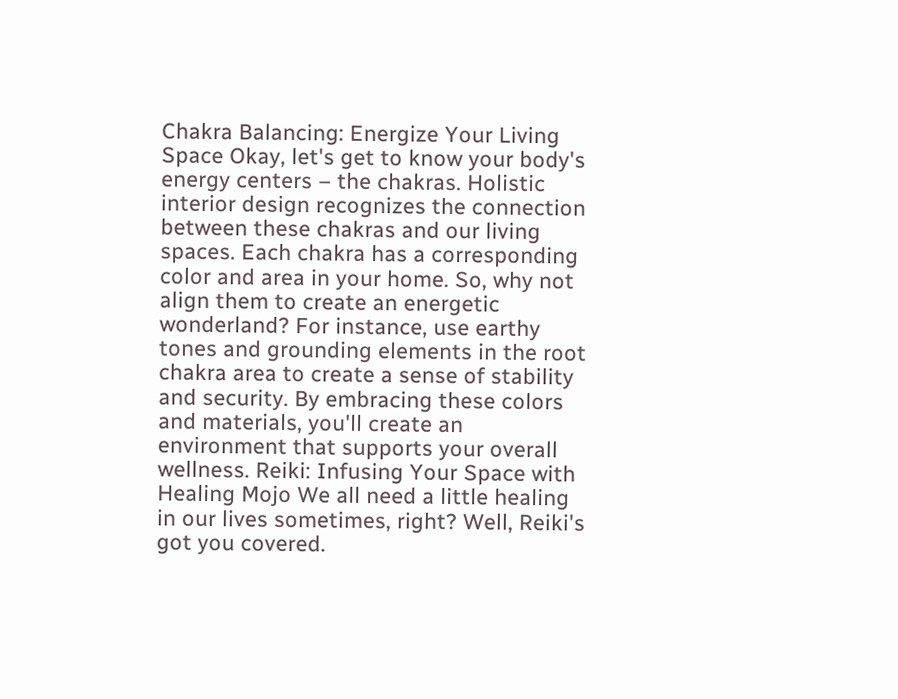Chakra Balancing: Energize Your Living Space Okay, let's get to know your body's energy centers – the chakras. Holistic interior design recognizes the connection between these chakras and our living spaces. Each chakra has a corresponding color and area in your home. So, why not align them to create an energetic wonderland? For instance, use earthy tones and grounding elements in the root chakra area to create a sense of stability and security. By embracing these colors and materials, you'll create an environment that supports your overall wellness. Reiki: Infusing Your Space with Healing Mojo We all need a little healing in our lives sometimes, right? Well, Reiki's got you covered.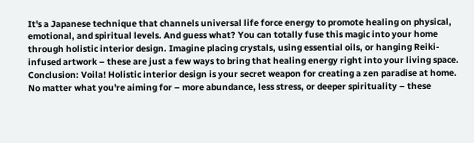It's a Japanese technique that channels universal life force energy to promote healing on physical, emotional, and spiritual levels. And guess what? You can totally fuse this magic into your home through holistic interior design. Imagine placing crystals, using essential oils, or hanging Reiki-infused artwork – these are just a few ways to bring that healing energy right into your living space. Conclusion: Voila! Holistic interior design is your secret weapon for creating a zen paradise at home. No matter what you're aiming for – more abundance, less stress, or deeper spirituality – these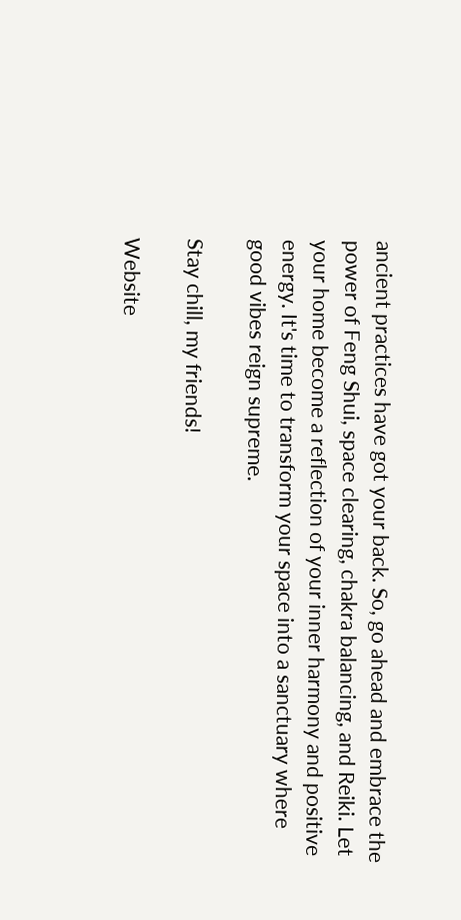ancient practices have got your back. So, go ahead and embrace the power of Feng Shui, space clearing, chakra balancing, and Reiki. Let your home become a reflection of your inner harmony and positive energy. It's time to transform your space into a sanctuary where good vibes reign supreme.

Stay chill, my friends!

Website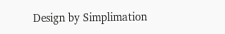Design by Simplimation